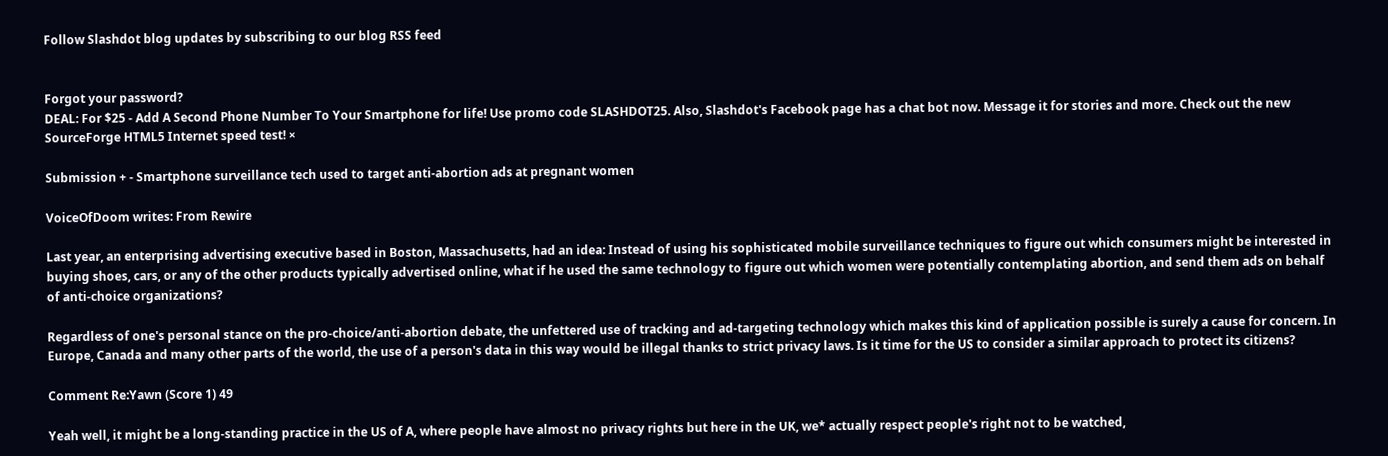Follow Slashdot blog updates by subscribing to our blog RSS feed


Forgot your password?
DEAL: For $25 - Add A Second Phone Number To Your Smartphone for life! Use promo code SLASHDOT25. Also, Slashdot's Facebook page has a chat bot now. Message it for stories and more. Check out the new SourceForge HTML5 Internet speed test! ×

Submission + - Smartphone surveillance tech used to target anti-abortion ads at pregnant women

VoiceOfDoom writes: From Rewire

Last year, an enterprising advertising executive based in Boston, Massachusetts, had an idea: Instead of using his sophisticated mobile surveillance techniques to figure out which consumers might be interested in buying shoes, cars, or any of the other products typically advertised online, what if he used the same technology to figure out which women were potentially contemplating abortion, and send them ads on behalf of anti-choice organizations?

Regardless of one's personal stance on the pro-choice/anti-abortion debate, the unfettered use of tracking and ad-targeting technology which makes this kind of application possible is surely a cause for concern. In Europe, Canada and many other parts of the world, the use of a person's data in this way would be illegal thanks to strict privacy laws. Is it time for the US to consider a similar approach to protect its citizens?

Comment Re:Yawn (Score 1) 49

Yeah well, it might be a long-standing practice in the US of A, where people have almost no privacy rights but here in the UK, we* actually respect people's right not to be watched,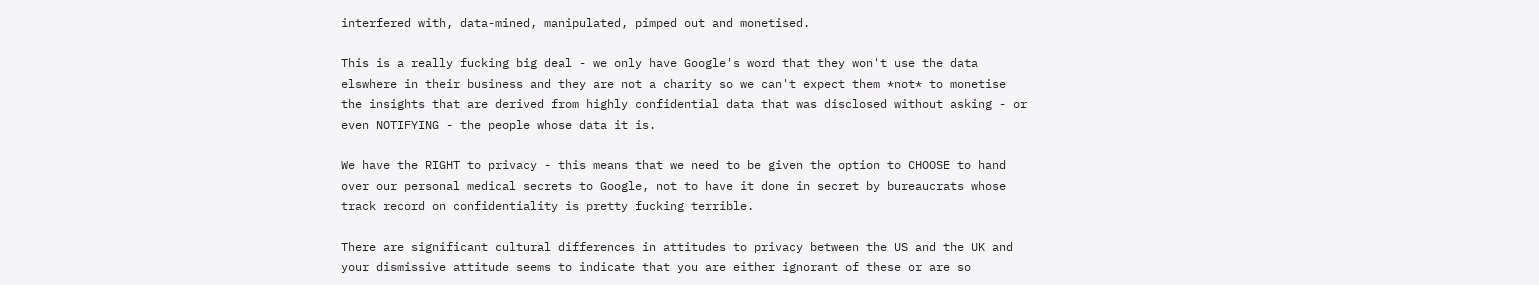interfered with, data-mined, manipulated, pimped out and monetised.

This is a really fucking big deal - we only have Google's word that they won't use the data elswhere in their business and they are not a charity so we can't expect them *not* to monetise the insights that are derived from highly confidential data that was disclosed without asking - or even NOTIFYING - the people whose data it is.

We have the RIGHT to privacy - this means that we need to be given the option to CHOOSE to hand over our personal medical secrets to Google, not to have it done in secret by bureaucrats whose track record on confidentiality is pretty fucking terrible.

There are significant cultural differences in attitudes to privacy between the US and the UK and your dismissive attitude seems to indicate that you are either ignorant of these or are so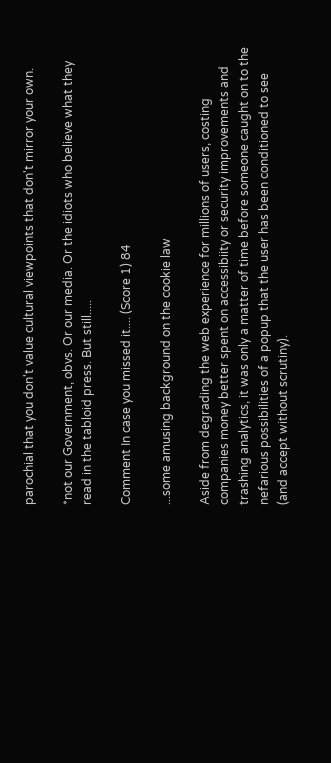parochial that you don't value cultural viewpoints that don't mirror your own.

*not our Government, obvs. Or our media. Or the idiots who believe what they read in the tabloid press. But still.....

Comment In case you missed it.... (Score 1) 84

...some amusing background on the cookie law

Aside from degrading the web experience for millions of users, costing companies money better spent on accessibiity or security improvements and trashing analytics, it was only a matter of time before someone caught on to the nefarious possibilities of a popup that the user has been conditioned to see (and accept without scrutiny).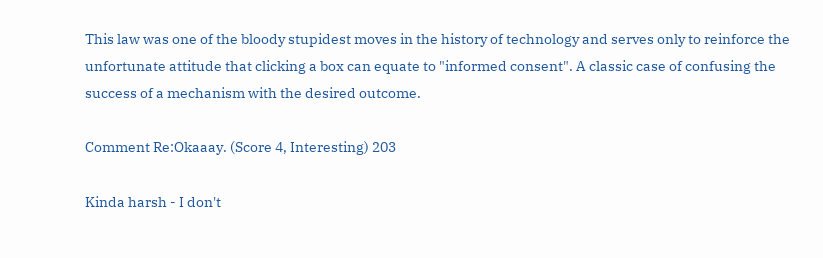This law was one of the bloody stupidest moves in the history of technology and serves only to reinforce the unfortunate attitude that clicking a box can equate to "informed consent". A classic case of confusing the success of a mechanism with the desired outcome.

Comment Re:Okaaay. (Score 4, Interesting) 203

Kinda harsh - I don't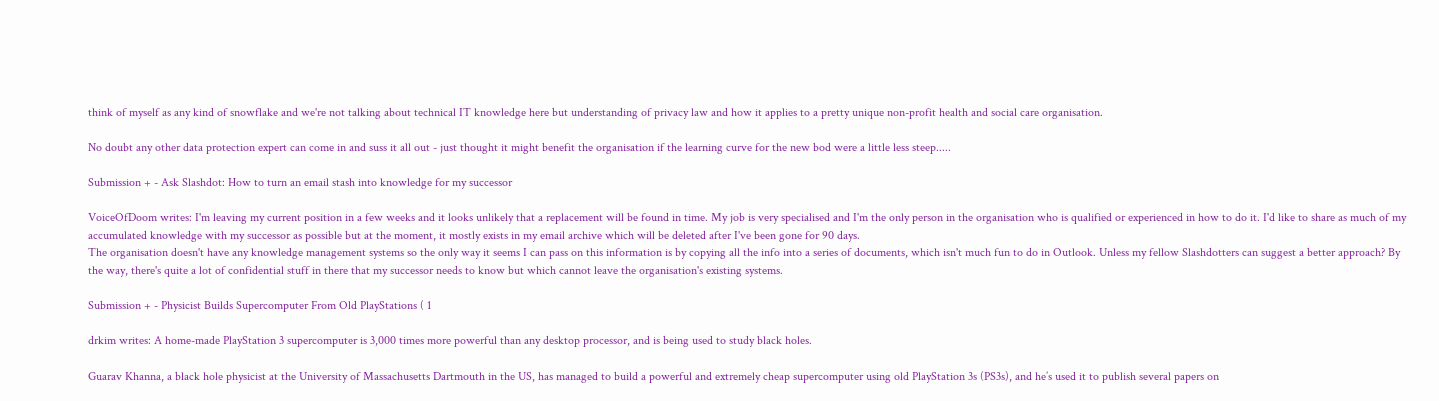think of myself as any kind of snowflake and we're not talking about technical IT knowledge here but understanding of privacy law and how it applies to a pretty unique non-profit health and social care organisation.

No doubt any other data protection expert can come in and suss it all out - just thought it might benefit the organisation if the learning curve for the new bod were a little less steep.....

Submission + - Ask Slashdot: How to turn an email stash into knowledge for my successor

VoiceOfDoom writes: I'm leaving my current position in a few weeks and it looks unlikely that a replacement will be found in time. My job is very specialised and I'm the only person in the organisation who is qualified or experienced in how to do it. I'd like to share as much of my accumulated knowledge with my successor as possible but at the moment, it mostly exists in my email archive which will be deleted after I've been gone for 90 days.
The organisation doesn't have any knowledge management systems so the only way it seems I can pass on this information is by copying all the info into a series of documents, which isn't much fun to do in Outlook. Unless my fellow Slashdotters can suggest a better approach? By the way, there's quite a lot of confidential stuff in there that my successor needs to know but which cannot leave the organisation's existing systems.

Submission + - Physicist Builds Supercomputer From Old PlayStations ( 1

drkim writes: A home-made PlayStation 3 supercomputer is 3,000 times more powerful than any desktop processor, and is being used to study black holes.

Guarav Khanna, a black hole physicist at the University of Massachusetts Dartmouth in the US, has managed to build a powerful and extremely cheap supercomputer using old PlayStation 3s (PS3s), and he’s used it to publish several papers on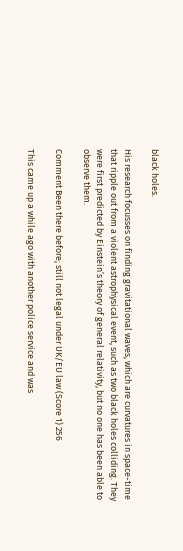black holes.

His research focusses on finding gravitational waves, which are curvatures in space-time that ripple out from a violent astrophysical event, such as two black holes colliding. They were first predicted by Einstein’s theory of general relativity, but no one has been able to observe them.

Comment Been there before; still not legal under UK/EU law (Score 1) 256

This came up a while ago with another police service and was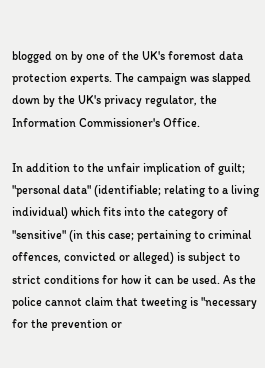blogged on by one of the UK's foremost data protection experts. The campaign was slapped down by the UK's privacy regulator, the Information Commissioner's Office.

In addition to the unfair implication of guilt; "personal data" (identifiable; relating to a living individual) which fits into the category of "sensitive" (in this case; pertaining to criminal offences, convicted or alleged) is subject to strict conditions for how it can be used. As the police cannot claim that tweeting is "necessary for the prevention or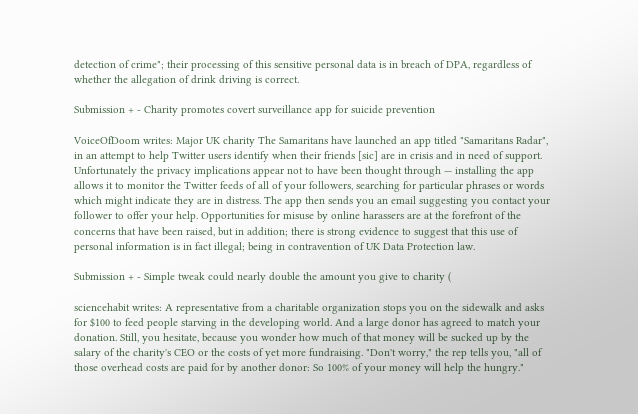detection of crime"; their processing of this sensitive personal data is in breach of DPA, regardless of whether the allegation of drink driving is correct.

Submission + - Charity promotes covert surveillance app for suicide prevention

VoiceOfDoom writes: Major UK charity The Samaritans have launched an app titled "Samaritans Radar", in an attempt to help Twitter users identify when their friends [sic] are in crisis and in need of support. Unfortunately the privacy implications appear not to have been thought through — installing the app allows it to monitor the Twitter feeds of all of your followers, searching for particular phrases or words which might indicate they are in distress. The app then sends you an email suggesting you contact your follower to offer your help. Opportunities for misuse by online harassers are at the forefront of the concerns that have been raised, but in addition; there is strong evidence to suggest that this use of personal information is in fact illegal; being in contravention of UK Data Protection law.

Submission + - Simple tweak could nearly double the amount you give to charity (

sciencehabit writes: A representative from a charitable organization stops you on the sidewalk and asks for $100 to feed people starving in the developing world. And a large donor has agreed to match your donation. Still, you hesitate, because you wonder how much of that money will be sucked up by the salary of the charity's CEO or the costs of yet more fundraising. "Don't worry," the rep tells you, "all of those overhead costs are paid for by another donor: So 100% of your money will help the hungry."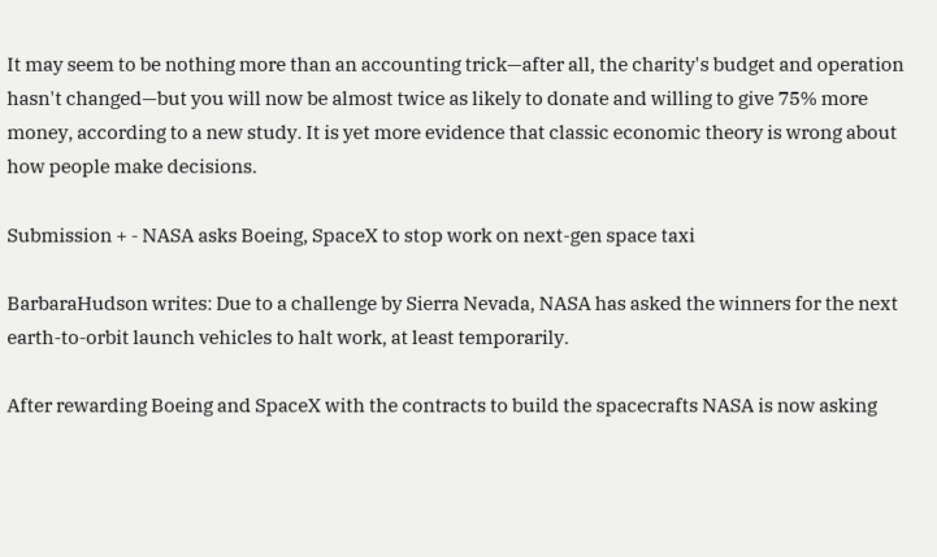It may seem to be nothing more than an accounting trick—after all, the charity's budget and operation hasn't changed—but you will now be almost twice as likely to donate and willing to give 75% more money, according to a new study. It is yet more evidence that classic economic theory is wrong about how people make decisions.

Submission + - NASA asks Boeing, SpaceX to stop work on next-gen space taxi

BarbaraHudson writes: Due to a challenge by Sierra Nevada, NASA has asked the winners for the next earth-to-orbit launch vehicles to halt work, at least temporarily.

After rewarding Boeing and SpaceX with the contracts to build the spacecrafts NASA is now asking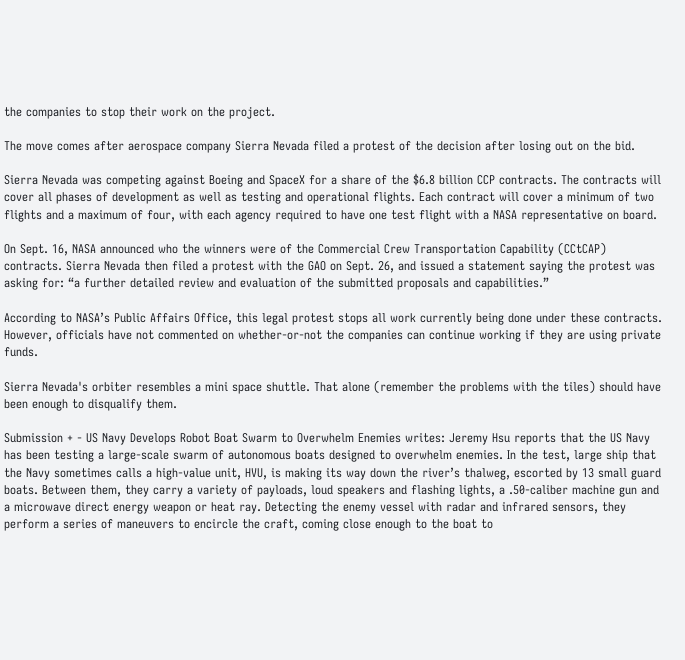the companies to stop their work on the project.

The move comes after aerospace company Sierra Nevada filed a protest of the decision after losing out on the bid.

Sierra Nevada was competing against Boeing and SpaceX for a share of the $6.8 billion CCP contracts. The contracts will cover all phases of development as well as testing and operational flights. Each contract will cover a minimum of two flights and a maximum of four, with each agency required to have one test flight with a NASA representative on board.

On Sept. 16, NASA announced who the winners were of the Commercial Crew Transportation Capability (CCtCAP) contracts. Sierra Nevada then filed a protest with the GAO on Sept. 26, and issued a statement saying the protest was asking for: “a further detailed review and evaluation of the submitted proposals and capabilities.”

According to NASA’s Public Affairs Office, this legal protest stops all work currently being done under these contracts. However, officials have not commented on whether-or-not the companies can continue working if they are using private funds.

Sierra Nevada's orbiter resembles a mini space shuttle. That alone (remember the problems with the tiles) should have been enough to disqualify them.

Submission + - US Navy Develops Robot Boat Swarm to Overwhelm Enemies writes: Jeremy Hsu reports that the US Navy has been testing a large-scale swarm of autonomous boats designed to overwhelm enemies. In the test, large ship that the Navy sometimes calls a high-value unit, HVU, is making its way down the river’s thalweg, escorted by 13 small guard boats. Between them, they carry a variety of payloads, loud speakers and flashing lights, a .50-caliber machine gun and a microwave direct energy weapon or heat ray. Detecting the enemy vessel with radar and infrared sensors, they perform a series of maneuvers to encircle the craft, coming close enough to the boat to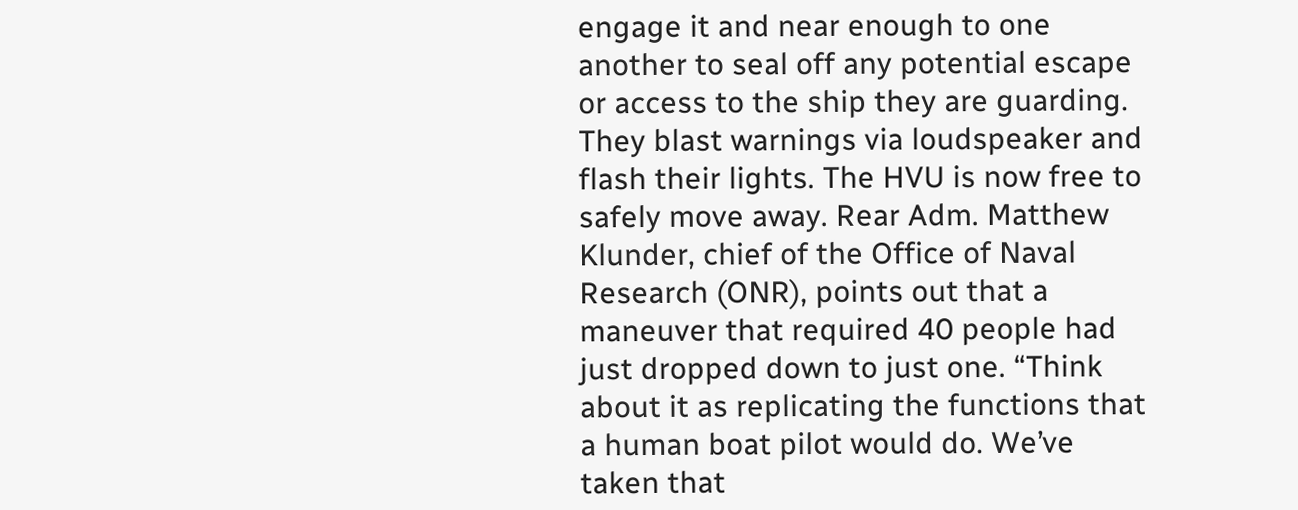engage it and near enough to one another to seal off any potential escape or access to the ship they are guarding. They blast warnings via loudspeaker and flash their lights. The HVU is now free to safely move away. Rear Adm. Matthew Klunder, chief of the Office of Naval Research (ONR), points out that a maneuver that required 40 people had just dropped down to just one. “Think about it as replicating the functions that a human boat pilot would do. We’ve taken that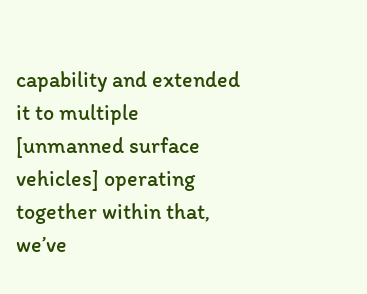capability and extended it to multiple [unmanned surface vehicles] operating together within that, we’ve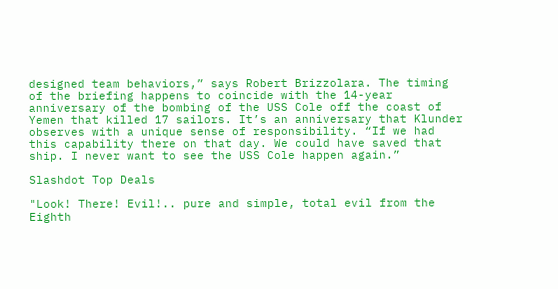designed team behaviors,” says Robert Brizzolara. The timing of the briefing happens to coincide with the 14-year anniversary of the bombing of the USS Cole off the coast of Yemen that killed 17 sailors. It’s an anniversary that Klunder observes with a unique sense of responsibility. “If we had this capability there on that day. We could have saved that ship. I never want to see the USS Cole happen again.”

Slashdot Top Deals

"Look! There! Evil!.. pure and simple, total evil from the Eighth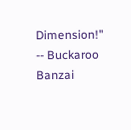Dimension!" -- Buckaroo Banzai